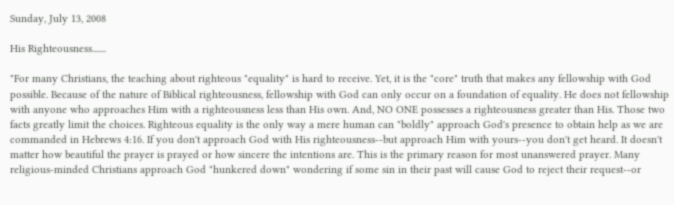Sunday, July 13, 2008

His Righteousness.......

"For many Christians, the teaching about righteous "equality" is hard to receive. Yet, it is the "core" truth that makes any fellowship with God possible. Because of the nature of Biblical righteousness, fellowship with God can only occur on a foundation of equality. He does not fellowship with anyone who approaches Him with a righteousness less than His own. And, NO ONE possesses a righteousness greater than His. Those two facts greatly limit the choices. Righteous equality is the only way a mere human can "boldly" approach God's presence to obtain help as we are commanded in Hebrews 4:16. If you don't approach God with His righteousness--but approach Him with yours--you don't get heard. It doesn't matter how beautiful the prayer is prayed or how sincere the intentions are. This is the primary reason for most unanswered prayer. Many religious-minded Christians approach God "hunkered down" wondering if some sin in their past will cause God to reject their request--or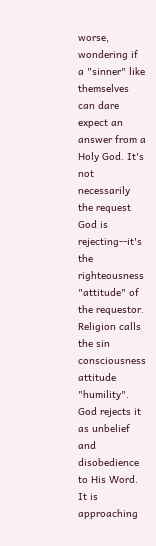worse, wondering if a "sinner" like themselves can dare expect an answer from a Holy God. It's not necessarily the request God is rejecting--it's the righteousness "attitude" of the requestor. Religion calls the sin consciousness attitude "humility". God rejects it as unbelief and disobedience to His Word. It is approaching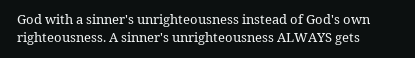God with a sinner's unrighteousness instead of God's own righteousness. A sinner's unrighteousness ALWAYS gets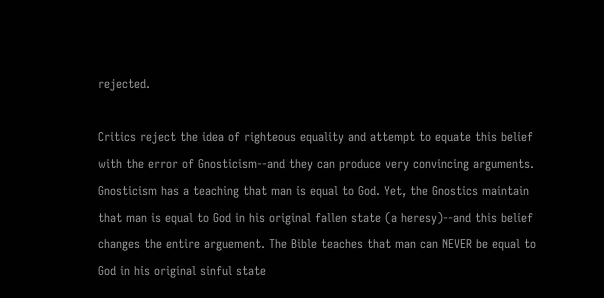rejected.

Critics reject the idea of righteous equality and attempt to equate this belief with the error of Gnosticism--and they can produce very convincing arguments. Gnosticism has a teaching that man is equal to God. Yet, the Gnostics maintain that man is equal to God in his original fallen state (a heresy)--and this belief changes the entire arguement. The Bible teaches that man can NEVER be equal to God in his original sinful state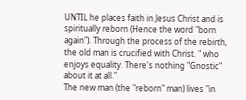UNTIL he places faith in Jesus Christ and is spiritually reborn (Hence the word "born again"). Through the process of the rebirth, the old man is crucified with Christ. " who enjoys equality. There's nothing "Gnostic" about it at all."
The new man (the "reborn" man) lives "in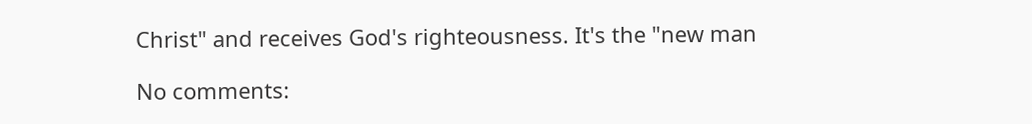Christ" and receives God's righteousness. It's the "new man

No comments: